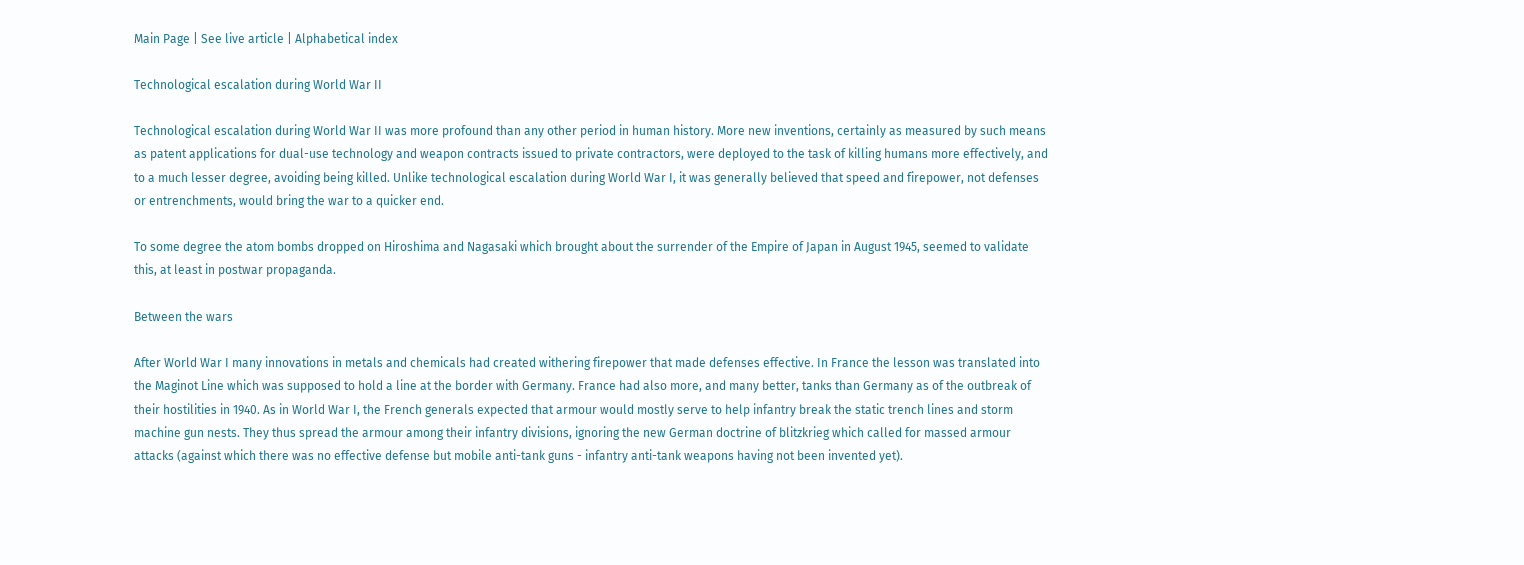Main Page | See live article | Alphabetical index

Technological escalation during World War II

Technological escalation during World War II was more profound than any other period in human history. More new inventions, certainly as measured by such means as patent applications for dual-use technology and weapon contracts issued to private contractors, were deployed to the task of killing humans more effectively, and to a much lesser degree, avoiding being killed. Unlike technological escalation during World War I, it was generally believed that speed and firepower, not defenses or entrenchments, would bring the war to a quicker end.

To some degree the atom bombs dropped on Hiroshima and Nagasaki which brought about the surrender of the Empire of Japan in August 1945, seemed to validate this, at least in postwar propaganda.

Between the wars

After World War I many innovations in metals and chemicals had created withering firepower that made defenses effective. In France the lesson was translated into the Maginot Line which was supposed to hold a line at the border with Germany. France had also more, and many better, tanks than Germany as of the outbreak of their hostilities in 1940. As in World War I, the French generals expected that armour would mostly serve to help infantry break the static trench lines and storm machine gun nests. They thus spread the armour among their infantry divisions, ignoring the new German doctrine of blitzkrieg which called for massed armour attacks (against which there was no effective defense but mobile anti-tank guns - infantry anti-tank weapons having not been invented yet).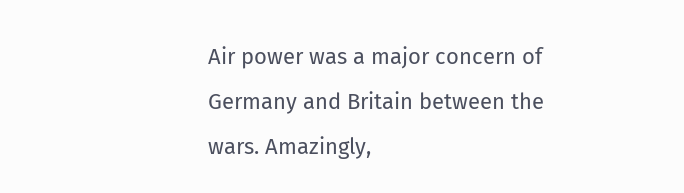Air power was a major concern of Germany and Britain between the wars. Amazingly,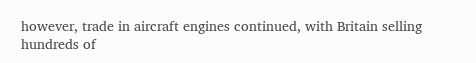however, trade in aircraft engines continued, with Britain selling hundreds of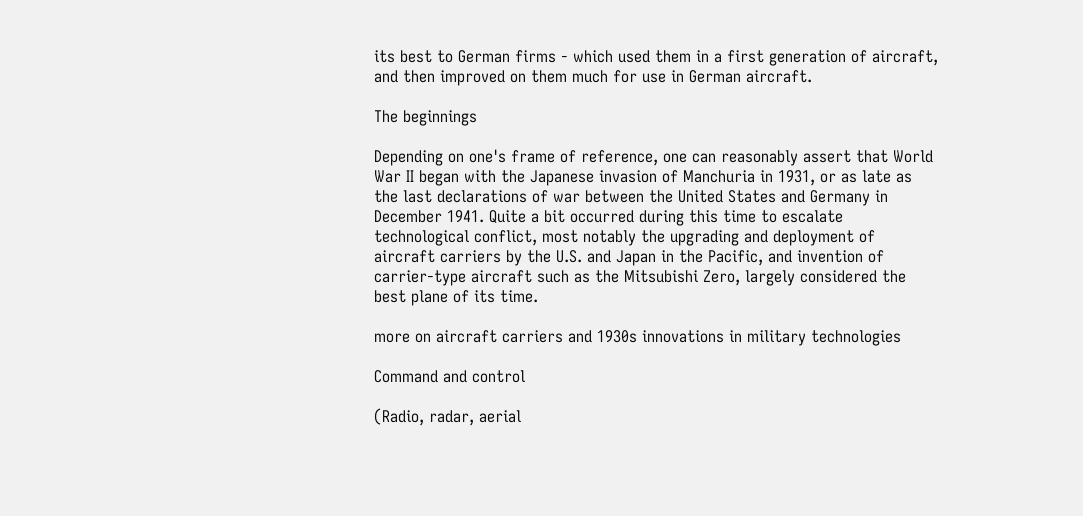its best to German firms - which used them in a first generation of aircraft, and then improved on them much for use in German aircraft.

The beginnings

Depending on one's frame of reference, one can reasonably assert that World War II began with the Japanese invasion of Manchuria in 1931, or as late as the last declarations of war between the United States and Germany in December 1941. Quite a bit occurred during this time to escalate technological conflict, most notably the upgrading and deployment of aircraft carriers by the U.S. and Japan in the Pacific, and invention of carrier-type aircraft such as the Mitsubishi Zero, largely considered the best plane of its time.

more on aircraft carriers and 1930s innovations in military technologies

Command and control

(Radio, radar, aerial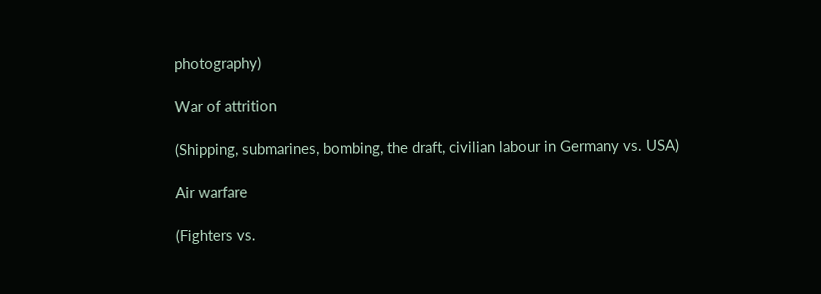photography)

War of attrition

(Shipping, submarines, bombing, the draft, civilian labour in Germany vs. USA)

Air warfare

(Fighters vs.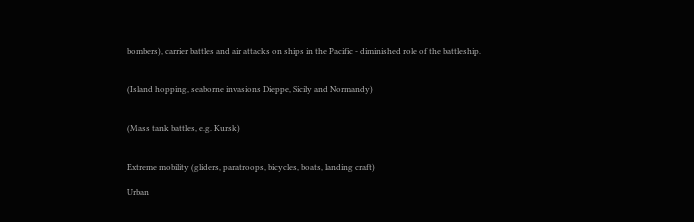bombers), carrier battles and air attacks on ships in the Pacific - diminished role of the battleship.


(Island hopping, seaborne invasions Dieppe, Sicily and Normandy)


(Mass tank battles, e.g. Kursk)


Extreme mobility (gliders, paratroops, bicycles, boats, landing craft)

Urban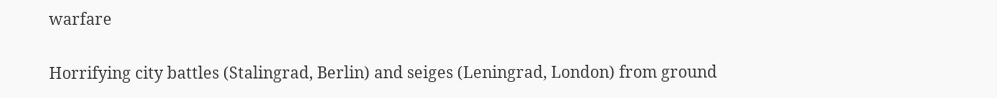warfare

Horrifying city battles (Stalingrad, Berlin) and seiges (Leningrad, London) from ground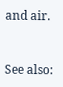and air.


See also: